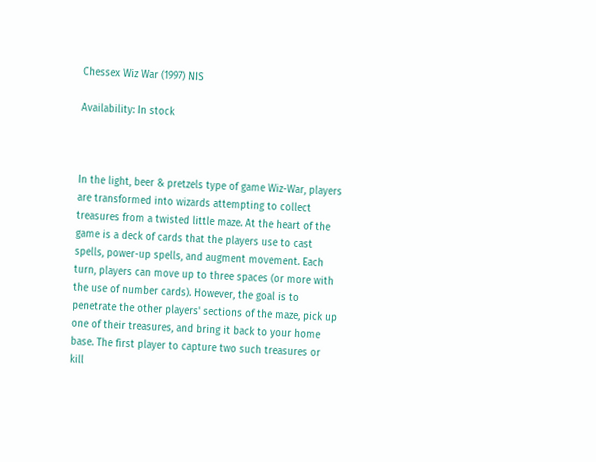Chessex Wiz War (1997) NIS

Availability: In stock



In the light, beer & pretzels type of game Wiz-War, players are transformed into wizards attempting to collect treasures from a twisted little maze. At the heart of the game is a deck of cards that the players use to cast spells, power-up spells, and augment movement. Each turn, players can move up to three spaces (or more with the use of number cards). However, the goal is to penetrate the other players' sections of the maze, pick up one of their treasures, and bring it back to your home base. The first player to capture two such treasures or kill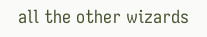all the other wizards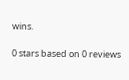wins.

0 stars based on 0 reviews